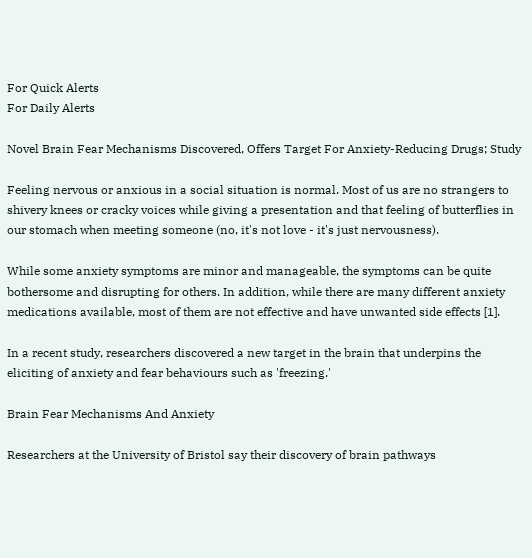For Quick Alerts
For Daily Alerts

Novel Brain Fear Mechanisms Discovered, Offers Target For Anxiety-Reducing Drugs; Study

Feeling nervous or anxious in a social situation is normal. Most of us are no strangers to shivery knees or cracky voices while giving a presentation and that feeling of butterflies in our stomach when meeting someone (no, it's not love - it's just nervousness).

While some anxiety symptoms are minor and manageable, the symptoms can be quite bothersome and disrupting for others. In addition, while there are many different anxiety medications available, most of them are not effective and have unwanted side effects [1].

In a recent study, researchers discovered a new target in the brain that underpins the eliciting of anxiety and fear behaviours such as 'freezing.'

Brain Fear Mechanisms And Anxiety

Researchers at the University of Bristol say their discovery of brain pathways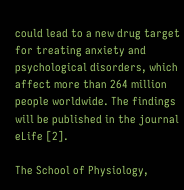could lead to a new drug target for treating anxiety and psychological disorders, which affect more than 264 million people worldwide. The findings will be published in the journal eLife [2].

The School of Physiology,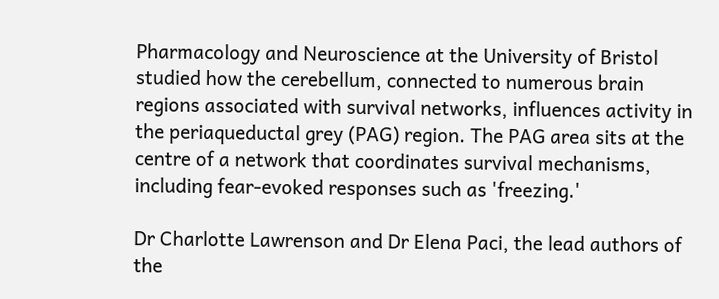Pharmacology and Neuroscience at the University of Bristol studied how the cerebellum, connected to numerous brain regions associated with survival networks, influences activity in the periaqueductal grey (PAG) region. The PAG area sits at the centre of a network that coordinates survival mechanisms, including fear-evoked responses such as 'freezing.'

Dr Charlotte Lawrenson and Dr Elena Paci, the lead authors of the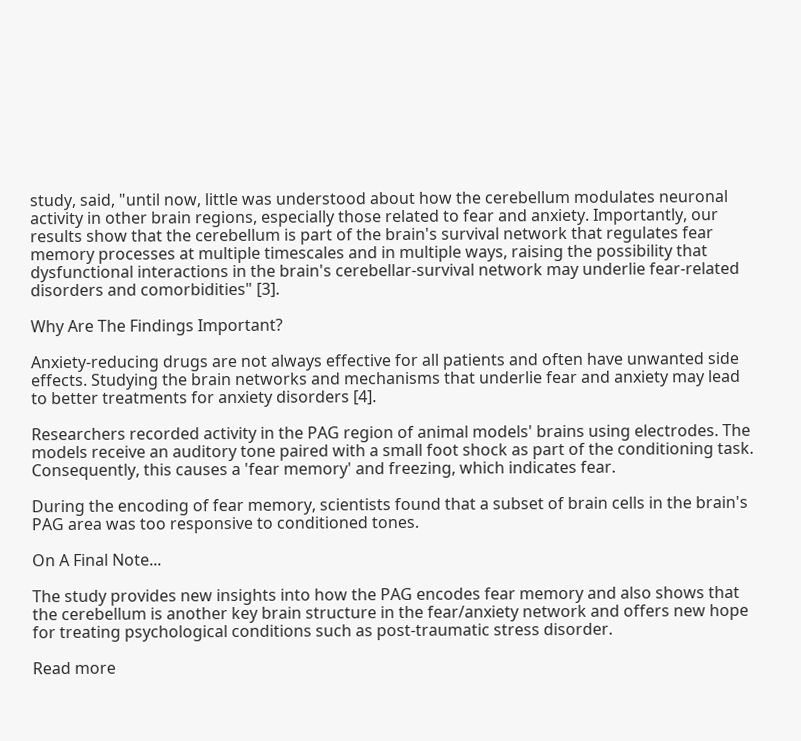study, said, "until now, little was understood about how the cerebellum modulates neuronal activity in other brain regions, especially those related to fear and anxiety. Importantly, our results show that the cerebellum is part of the brain's survival network that regulates fear memory processes at multiple timescales and in multiple ways, raising the possibility that dysfunctional interactions in the brain's cerebellar-survival network may underlie fear-related disorders and comorbidities" [3].

Why Are The Findings Important?

Anxiety-reducing drugs are not always effective for all patients and often have unwanted side effects. Studying the brain networks and mechanisms that underlie fear and anxiety may lead to better treatments for anxiety disorders [4].

Researchers recorded activity in the PAG region of animal models' brains using electrodes. The models receive an auditory tone paired with a small foot shock as part of the conditioning task. Consequently, this causes a 'fear memory' and freezing, which indicates fear.

During the encoding of fear memory, scientists found that a subset of brain cells in the brain's PAG area was too responsive to conditioned tones.

On A Final Note...

The study provides new insights into how the PAG encodes fear memory and also shows that the cerebellum is another key brain structure in the fear/anxiety network and offers new hope for treating psychological conditions such as post-traumatic stress disorder.

Read more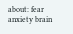about: fear anxiety brain